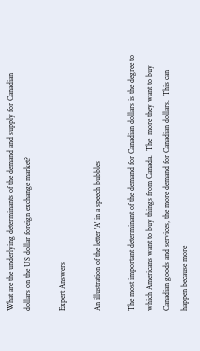What are the underlying determinants of the demand and supply for Canadian dollars on the US dollar foreign exchange market?

Expert Answers

An illustration of the letter 'A' in a speech bubbles

The most important determinant of the demand for Canadian dollars is the degree to which Americans want to buy things from Canada.  The  more they want to buy Canadian goods and services, the more demand for Canadian dollars.  This can happen because more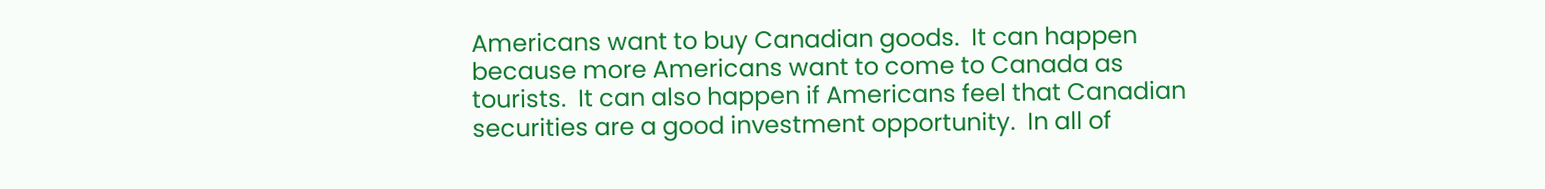Americans want to buy Canadian goods.  It can happen because more Americans want to come to Canada as tourists.  It can also happen if Americans feel that Canadian securities are a good investment opportunity.  In all of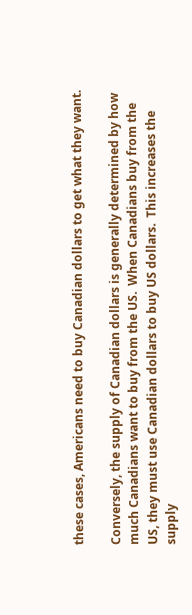these cases, Americans need to buy Canadian dollars to get what they want.

Conversely, the supply of Canadian dollars is generally determined by how much Canadians want to buy from the US.  When Canadians buy from the US, they must use Canadian dollars to buy US dollars.  This increases the supply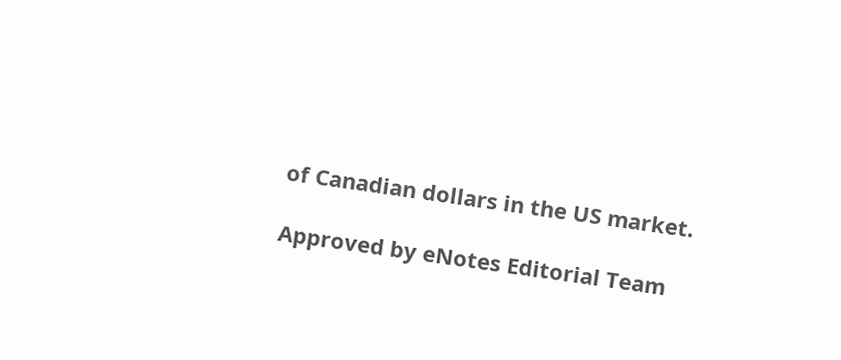of Canadian dollars in the US market.

Approved by eNotes Editorial Team